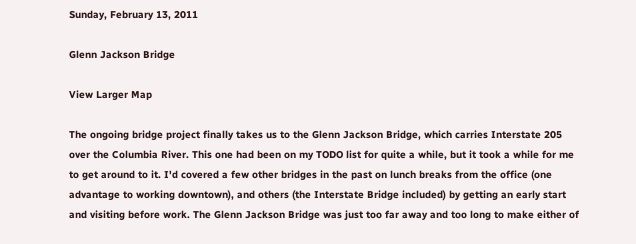Sunday, February 13, 2011

Glenn Jackson Bridge

View Larger Map

The ongoing bridge project finally takes us to the Glenn Jackson Bridge, which carries Interstate 205 over the Columbia River. This one had been on my TODO list for quite a while, but it took a while for me to get around to it. I'd covered a few other bridges in the past on lunch breaks from the office (one advantage to working downtown), and others (the Interstate Bridge included) by getting an early start and visiting before work. The Glenn Jackson Bridge was just too far away and too long to make either of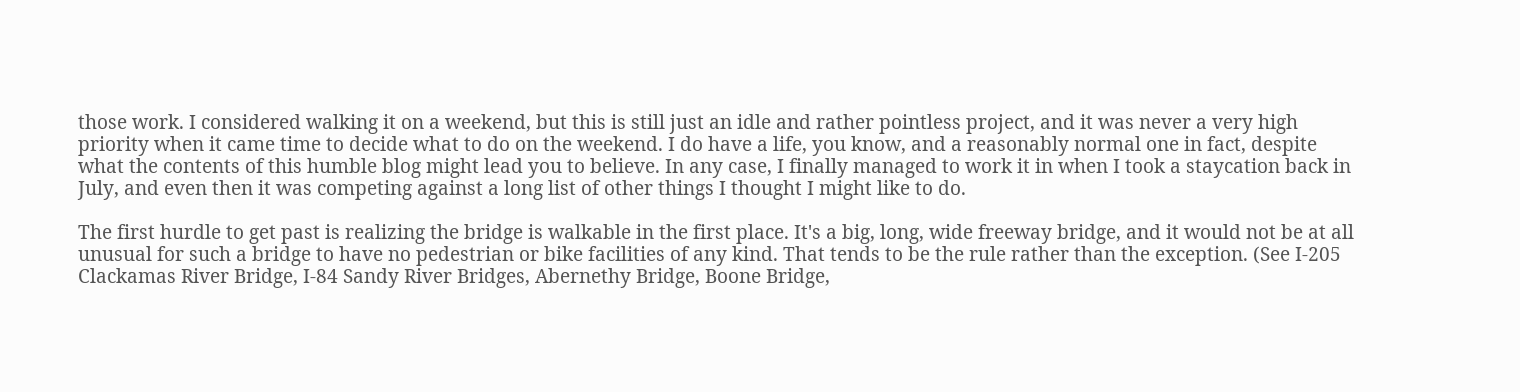those work. I considered walking it on a weekend, but this is still just an idle and rather pointless project, and it was never a very high priority when it came time to decide what to do on the weekend. I do have a life, you know, and a reasonably normal one in fact, despite what the contents of this humble blog might lead you to believe. In any case, I finally managed to work it in when I took a staycation back in July, and even then it was competing against a long list of other things I thought I might like to do.

The first hurdle to get past is realizing the bridge is walkable in the first place. It's a big, long, wide freeway bridge, and it would not be at all unusual for such a bridge to have no pedestrian or bike facilities of any kind. That tends to be the rule rather than the exception. (See I-205 Clackamas River Bridge, I-84 Sandy River Bridges, Abernethy Bridge, Boone Bridge,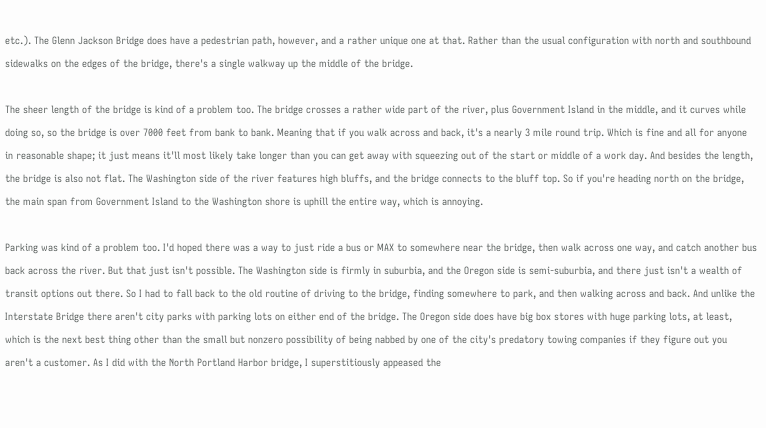etc.). The Glenn Jackson Bridge does have a pedestrian path, however, and a rather unique one at that. Rather than the usual configuration with north and southbound sidewalks on the edges of the bridge, there's a single walkway up the middle of the bridge.

The sheer length of the bridge is kind of a problem too. The bridge crosses a rather wide part of the river, plus Government Island in the middle, and it curves while doing so, so the bridge is over 7000 feet from bank to bank. Meaning that if you walk across and back, it's a nearly 3 mile round trip. Which is fine and all for anyone in reasonable shape; it just means it'll most likely take longer than you can get away with squeezing out of the start or middle of a work day. And besides the length, the bridge is also not flat. The Washington side of the river features high bluffs, and the bridge connects to the bluff top. So if you're heading north on the bridge, the main span from Government Island to the Washington shore is uphill the entire way, which is annoying.

Parking was kind of a problem too. I'd hoped there was a way to just ride a bus or MAX to somewhere near the bridge, then walk across one way, and catch another bus back across the river. But that just isn't possible. The Washington side is firmly in suburbia, and the Oregon side is semi-suburbia, and there just isn't a wealth of transit options out there. So I had to fall back to the old routine of driving to the bridge, finding somewhere to park, and then walking across and back. And unlike the Interstate Bridge there aren't city parks with parking lots on either end of the bridge. The Oregon side does have big box stores with huge parking lots, at least, which is the next best thing other than the small but nonzero possibility of being nabbed by one of the city's predatory towing companies if they figure out you aren't a customer. As I did with the North Portland Harbor bridge, I superstitiously appeased the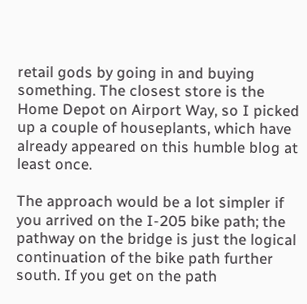retail gods by going in and buying something. The closest store is the Home Depot on Airport Way, so I picked up a couple of houseplants, which have already appeared on this humble blog at least once.

The approach would be a lot simpler if you arrived on the I-205 bike path; the pathway on the bridge is just the logical continuation of the bike path further south. If you get on the path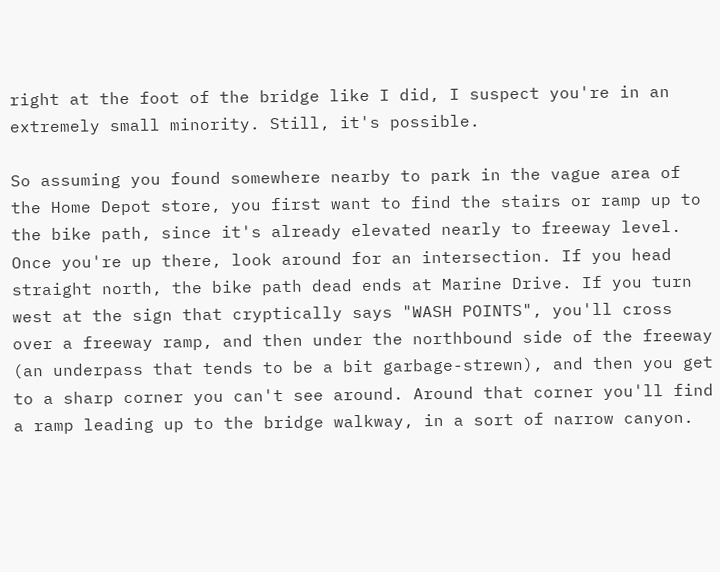right at the foot of the bridge like I did, I suspect you're in an extremely small minority. Still, it's possible.

So assuming you found somewhere nearby to park in the vague area of the Home Depot store, you first want to find the stairs or ramp up to the bike path, since it's already elevated nearly to freeway level. Once you're up there, look around for an intersection. If you head straight north, the bike path dead ends at Marine Drive. If you turn west at the sign that cryptically says "WASH POINTS", you'll cross over a freeway ramp, and then under the northbound side of the freeway (an underpass that tends to be a bit garbage-strewn), and then you get to a sharp corner you can't see around. Around that corner you'll find a ramp leading up to the bridge walkway, in a sort of narrow canyon.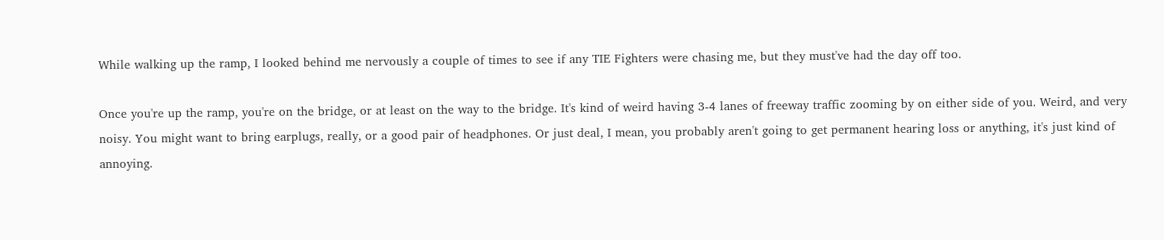While walking up the ramp, I looked behind me nervously a couple of times to see if any TIE Fighters were chasing me, but they must've had the day off too.

Once you're up the ramp, you're on the bridge, or at least on the way to the bridge. It's kind of weird having 3-4 lanes of freeway traffic zooming by on either side of you. Weird, and very noisy. You might want to bring earplugs, really, or a good pair of headphones. Or just deal, I mean, you probably aren't going to get permanent hearing loss or anything, it's just kind of annoying.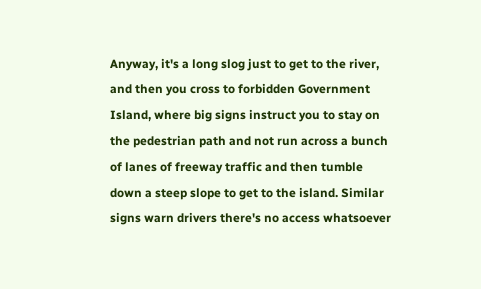Anyway, it's a long slog just to get to the river, and then you cross to forbidden Government Island, where big signs instruct you to stay on the pedestrian path and not run across a bunch of lanes of freeway traffic and then tumble down a steep slope to get to the island. Similar signs warn drivers there's no access whatsoever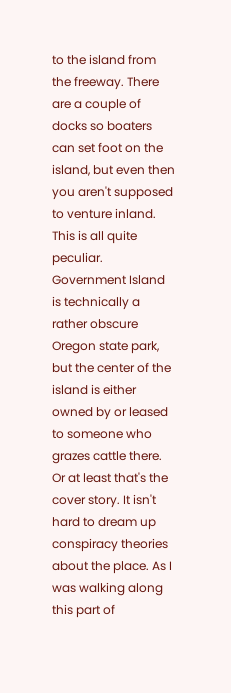to the island from the freeway. There are a couple of docks so boaters can set foot on the island, but even then you aren't supposed to venture inland. This is all quite peculiar. Government Island is technically a rather obscure Oregon state park, but the center of the island is either owned by or leased to someone who grazes cattle there. Or at least that's the cover story. It isn't hard to dream up conspiracy theories about the place. As I was walking along this part of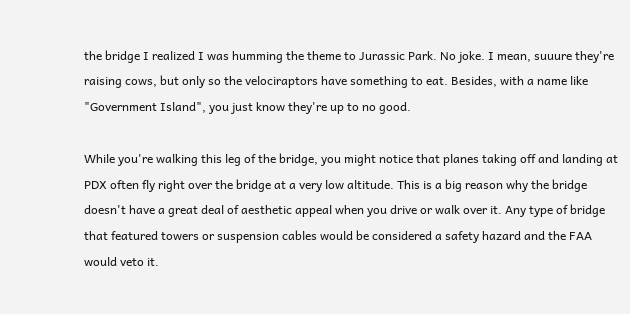the bridge I realized I was humming the theme to Jurassic Park. No joke. I mean, suuure they're raising cows, but only so the velociraptors have something to eat. Besides, with a name like "Government Island", you just know they're up to no good.

While you're walking this leg of the bridge, you might notice that planes taking off and landing at PDX often fly right over the bridge at a very low altitude. This is a big reason why the bridge doesn't have a great deal of aesthetic appeal when you drive or walk over it. Any type of bridge that featured towers or suspension cables would be considered a safety hazard and the FAA would veto it.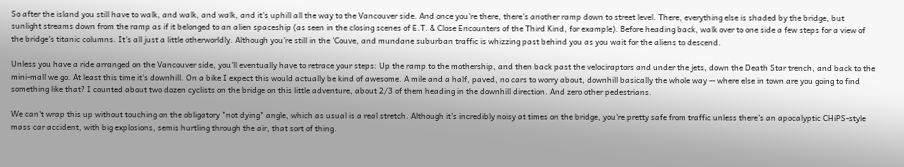So after the island you still have to walk, and walk, and walk, and it's uphill all the way to the Vancouver side. And once you're there, there's another ramp down to street level. There, everything else is shaded by the bridge, but sunlight streams down from the ramp as if it belonged to an alien spaceship (as seen in the closing scenes of E.T. & Close Encounters of the Third Kind, for example). Before heading back, walk over to one side a few steps for a view of the bridge's titanic columns. It's all just a little otherworldly. Although you're still in the 'Couve, and mundane suburban traffic is whizzing past behind you as you wait for the aliens to descend.

Unless you have a ride arranged on the Vancouver side, you'll eventually have to retrace your steps: Up the ramp to the mothership, and then back past the velociraptors and under the jets, down the Death Star trench, and back to the mini-mall we go. At least this time it's downhill. On a bike I expect this would actually be kind of awesome. A mile and a half, paved, no cars to worry about, downhill basically the whole way -- where else in town are you going to find something like that? I counted about two dozen cyclists on the bridge on this little adventure, about 2/3 of them heading in the downhill direction. And zero other pedestrians.

We can't wrap this up without touching on the obligatory "not dying" angle, which as usual is a real stretch. Although it's incredibly noisy at times on the bridge, you're pretty safe from traffic unless there's an apocalyptic CHiPS-style mass car accident, with big explosions, semis hurtling through the air, that sort of thing.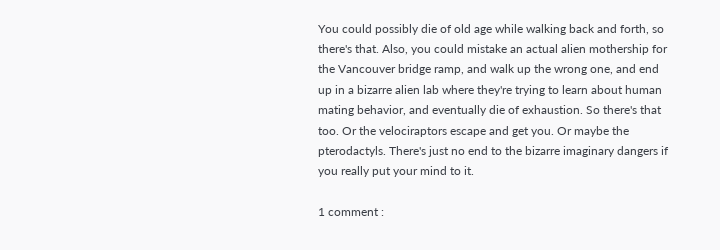You could possibly die of old age while walking back and forth, so there's that. Also, you could mistake an actual alien mothership for the Vancouver bridge ramp, and walk up the wrong one, and end up in a bizarre alien lab where they're trying to learn about human mating behavior, and eventually die of exhaustion. So there's that too. Or the velociraptors escape and get you. Or maybe the pterodactyls. There's just no end to the bizarre imaginary dangers if you really put your mind to it.

1 comment :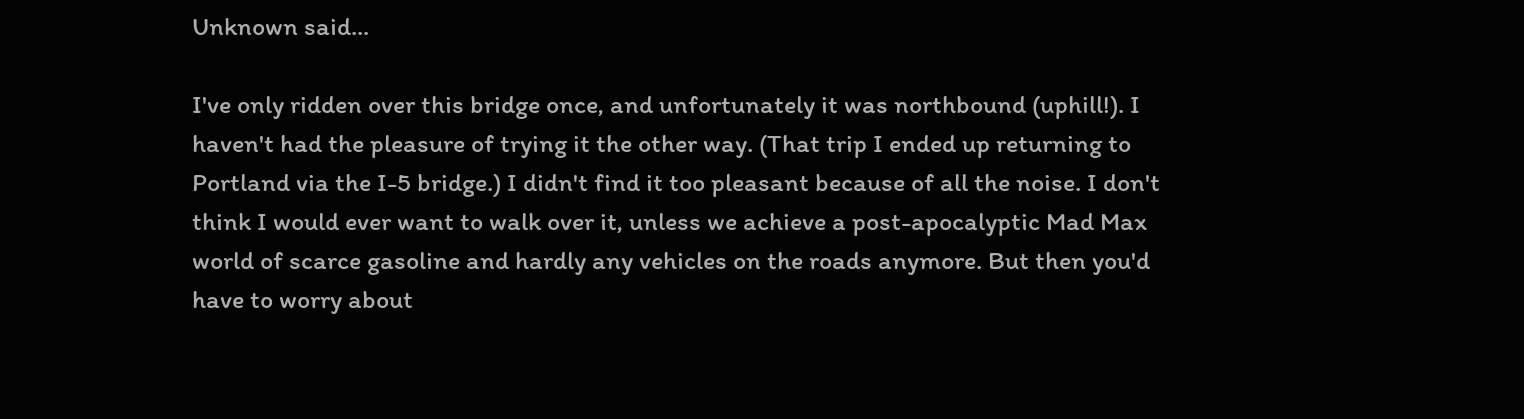Unknown said...

I've only ridden over this bridge once, and unfortunately it was northbound (uphill!). I haven't had the pleasure of trying it the other way. (That trip I ended up returning to Portland via the I-5 bridge.) I didn't find it too pleasant because of all the noise. I don't think I would ever want to walk over it, unless we achieve a post-apocalyptic Mad Max world of scarce gasoline and hardly any vehicles on the roads anymore. But then you'd have to worry about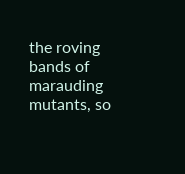the roving bands of marauding mutants, so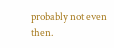probably not even then.